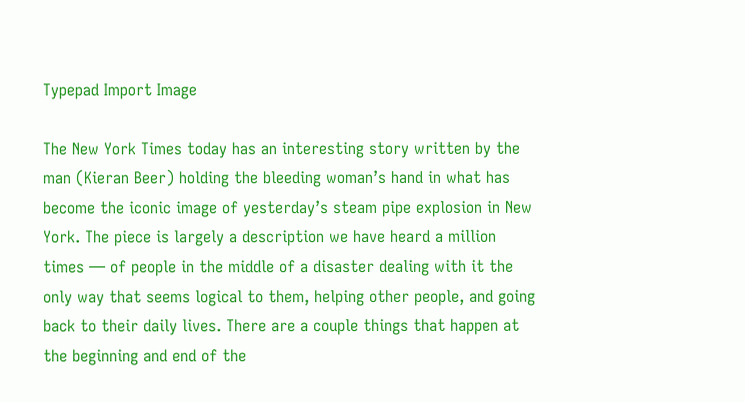Typepad Import Image

The New York Times today has an interesting story written by the man (Kieran Beer) holding the bleeding woman’s hand in what has become the iconic image of yesterday’s steam pipe explosion in New York. The piece is largely a description we have heard a million times — of people in the middle of a disaster dealing with it the only way that seems logical to them, helping other people, and going back to their daily lives. There are a couple things that happen at the beginning and end of the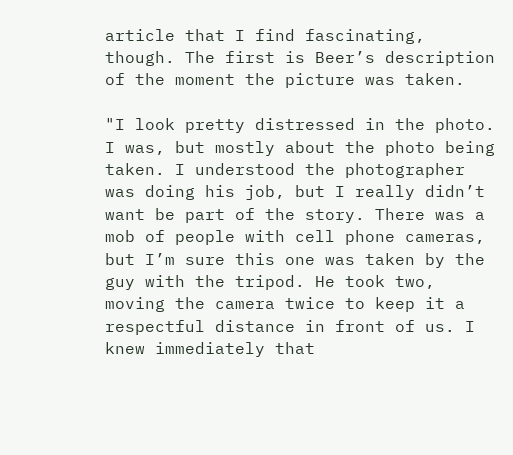article that I find fascinating, though. The first is Beer’s description of the moment the picture was taken.

"I look pretty distressed in the photo. I was, but mostly about the photo being taken. I understood the photographer was doing his job, but I really didn’t want be part of the story. There was a mob of people with cell phone cameras, but I’m sure this one was taken by the guy with the tripod. He took two, moving the camera twice to keep it a respectful distance in front of us. I knew immediately that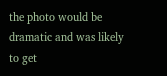the photo would be dramatic and was likely to get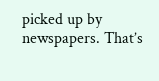picked up by newspapers. That’s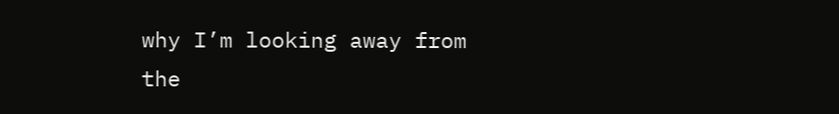why I’m looking away from the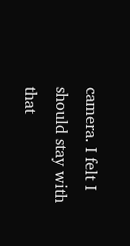camera. I felt I should stay with that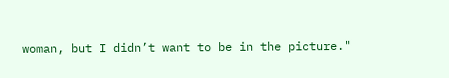woman, but I didn’t want to be in the picture."